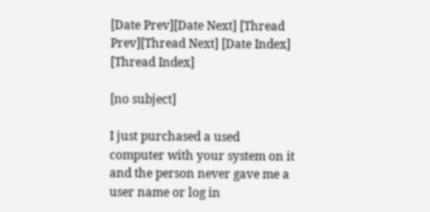[Date Prev][Date Next] [Thread Prev][Thread Next] [Date Index] [Thread Index]

[no subject]

I just purchased a used computer with your system on it and the person never gave me a user name or log in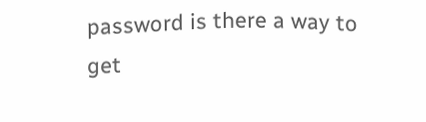password is there a way to get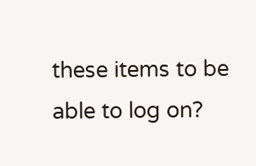these items to be able to log on?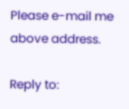Please e-mail me above address.

Reply to: